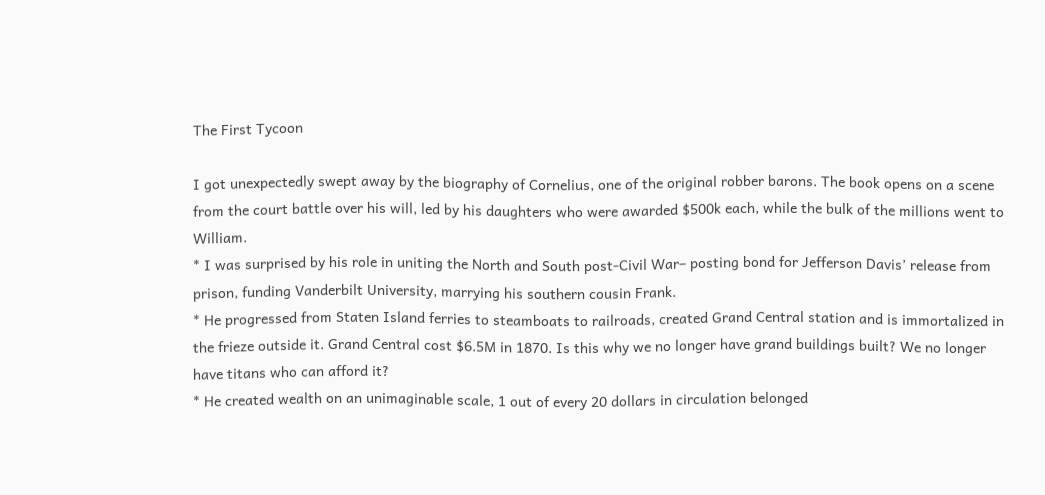The First Tycoon

I got unexpectedly swept away by the biography of Cornelius, one of the original robber barons. The book opens on a scene from the court battle over his will, led by his daughters who were awarded $500k each, while the bulk of the millions went to William.
* I was surprised by his role in uniting the North and South post-Civil War– posting bond for Jefferson Davis’ release from prison, funding Vanderbilt University, marrying his southern cousin Frank.
* He progressed from Staten Island ferries to steamboats to railroads, created Grand Central station and is immortalized in the frieze outside it. Grand Central cost $6.5M in 1870. Is this why we no longer have grand buildings built? We no longer have titans who can afford it?
* He created wealth on an unimaginable scale, 1 out of every 20 dollars in circulation belonged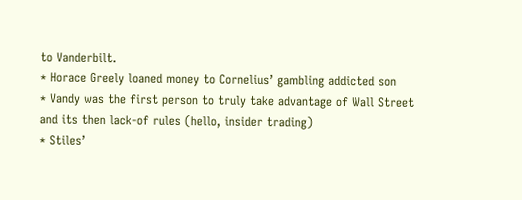to Vanderbilt.
* Horace Greely loaned money to Cornelius’ gambling addicted son
* Vandy was the first person to truly take advantage of Wall Street and its then lack-of rules (hello, insider trading)
* Stiles’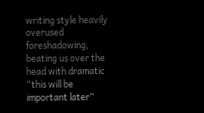writing style heavily overused foreshadowing, beating us over the head with dramatic “this will be important later”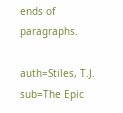ends of paragraphs.

auth=Stiles, T.J.
sub=The Epic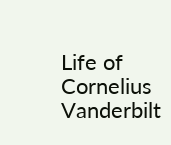Life of Cornelius Vanderbilt